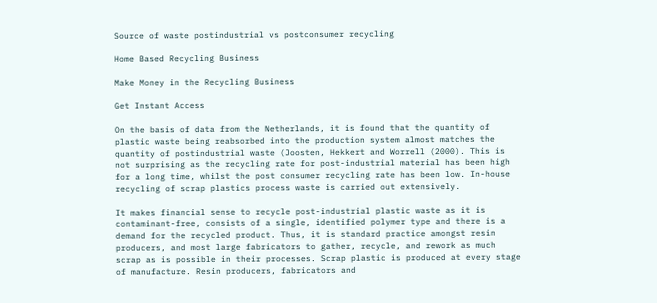Source of waste postindustrial vs postconsumer recycling

Home Based Recycling Business

Make Money in the Recycling Business

Get Instant Access

On the basis of data from the Netherlands, it is found that the quantity of plastic waste being reabsorbed into the production system almost matches the quantity of postindustrial waste (Joosten, Hekkert and Worrell (2000). This is not surprising as the recycling rate for post-industrial material has been high for a long time, whilst the post consumer recycling rate has been low. In-house recycling of scrap plastics process waste is carried out extensively.

It makes financial sense to recycle post-industrial plastic waste as it is contaminant-free, consists of a single, identified polymer type and there is a demand for the recycled product. Thus, it is standard practice amongst resin producers, and most large fabricators to gather, recycle, and rework as much scrap as is possible in their processes. Scrap plastic is produced at every stage of manufacture. Resin producers, fabricators and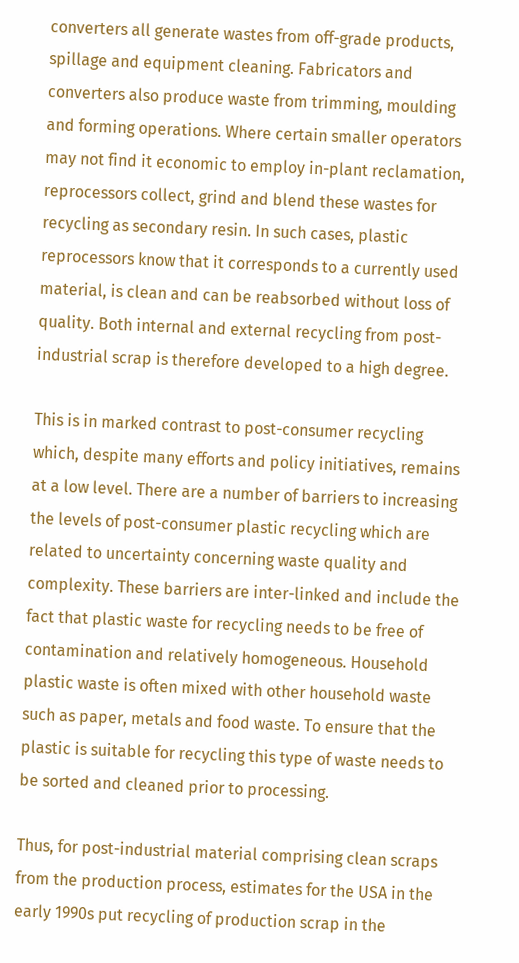converters all generate wastes from off-grade products, spillage and equipment cleaning. Fabricators and converters also produce waste from trimming, moulding and forming operations. Where certain smaller operators may not find it economic to employ in-plant reclamation, reprocessors collect, grind and blend these wastes for recycling as secondary resin. In such cases, plastic reprocessors know that it corresponds to a currently used material, is clean and can be reabsorbed without loss of quality. Both internal and external recycling from post-industrial scrap is therefore developed to a high degree.

This is in marked contrast to post-consumer recycling which, despite many efforts and policy initiatives, remains at a low level. There are a number of barriers to increasing the levels of post-consumer plastic recycling which are related to uncertainty concerning waste quality and complexity. These barriers are inter-linked and include the fact that plastic waste for recycling needs to be free of contamination and relatively homogeneous. Household plastic waste is often mixed with other household waste such as paper, metals and food waste. To ensure that the plastic is suitable for recycling this type of waste needs to be sorted and cleaned prior to processing.

Thus, for post-industrial material comprising clean scraps from the production process, estimates for the USA in the early 1990s put recycling of production scrap in the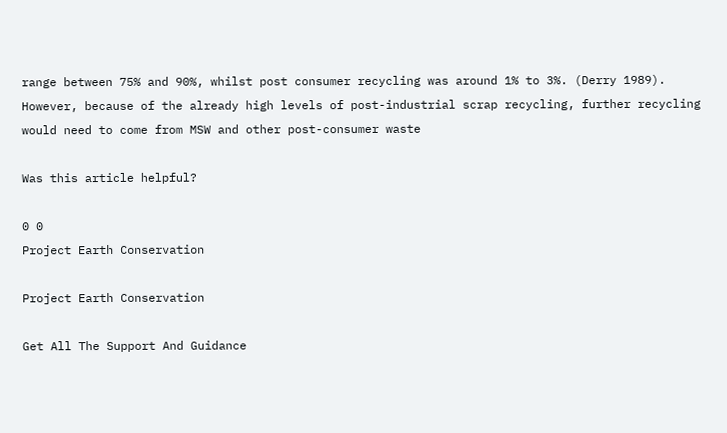range between 75% and 90%, whilst post consumer recycling was around 1% to 3%. (Derry 1989). However, because of the already high levels of post-industrial scrap recycling, further recycling would need to come from MSW and other post-consumer waste

Was this article helpful?

0 0
Project Earth Conservation

Project Earth Conservation

Get All The Support And Guidance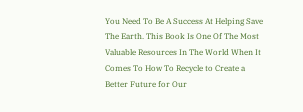You Need To Be A Success At Helping Save The Earth. This Book Is One Of The Most Valuable Resources In The World When It Comes To How To Recycle to Create a Better Future for Our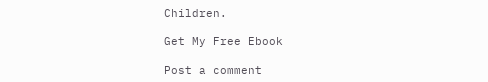Children.

Get My Free Ebook

Post a comment